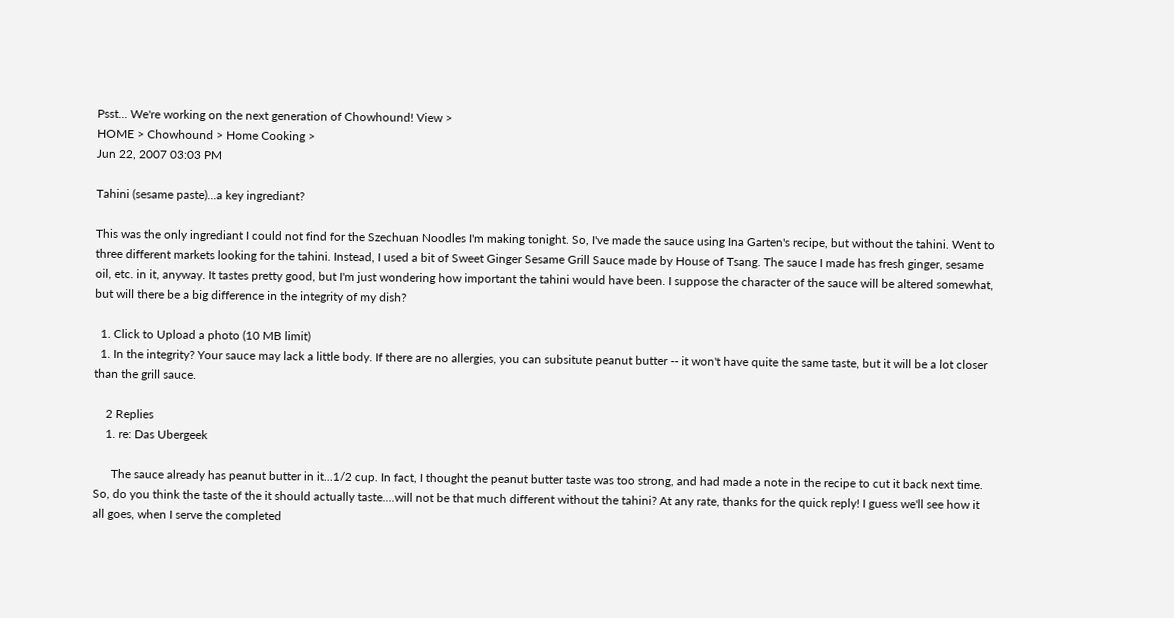Psst... We're working on the next generation of Chowhound! View >
HOME > Chowhound > Home Cooking >
Jun 22, 2007 03:03 PM

Tahini (sesame paste)...a key ingrediant?

This was the only ingrediant I could not find for the Szechuan Noodles I'm making tonight. So, I've made the sauce using Ina Garten's recipe, but without the tahini. Went to three different markets looking for the tahini. Instead, I used a bit of Sweet Ginger Sesame Grill Sauce made by House of Tsang. The sauce I made has fresh ginger, sesame oil, etc. in it, anyway. It tastes pretty good, but I'm just wondering how important the tahini would have been. I suppose the character of the sauce will be altered somewhat, but will there be a big difference in the integrity of my dish?

  1. Click to Upload a photo (10 MB limit)
  1. In the integrity? Your sauce may lack a little body. If there are no allergies, you can subsitute peanut butter -- it won't have quite the same taste, but it will be a lot closer than the grill sauce.

    2 Replies
    1. re: Das Ubergeek

      The sauce already has peanut butter in it...1/2 cup. In fact, I thought the peanut butter taste was too strong, and had made a note in the recipe to cut it back next time. So, do you think the taste of the it should actually taste....will not be that much different without the tahini? At any rate, thanks for the quick reply! I guess we'll see how it all goes, when I serve the completed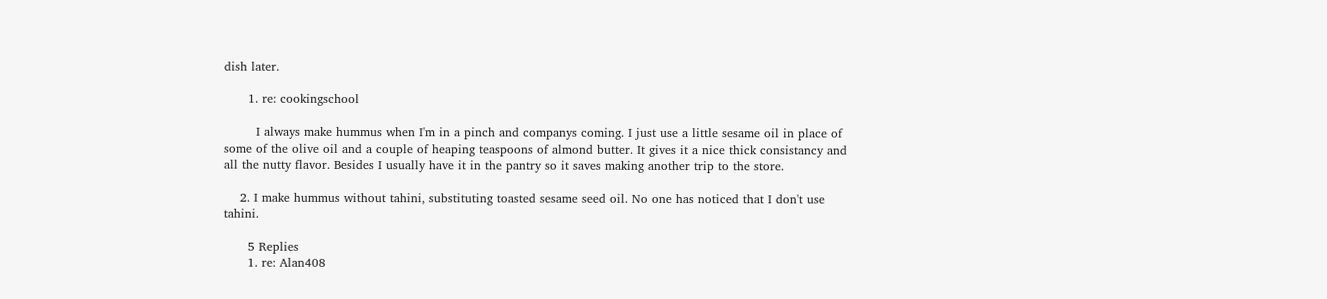dish later.

      1. re: cookingschool

        I always make hummus when I'm in a pinch and companys coming. I just use a little sesame oil in place of some of the olive oil and a couple of heaping teaspoons of almond butter. It gives it a nice thick consistancy and all the nutty flavor. Besides I usually have it in the pantry so it saves making another trip to the store.

    2. I make hummus without tahini, substituting toasted sesame seed oil. No one has noticed that I don't use tahini.

      5 Replies
      1. re: Alan408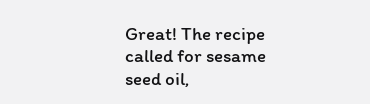Great! The recipe called for sesame seed oil,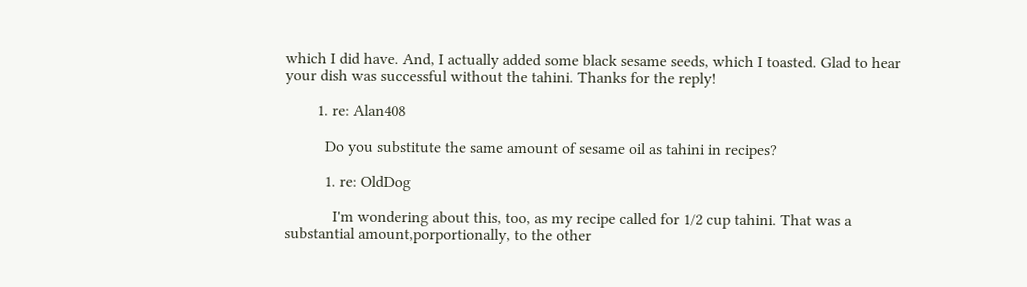which I did have. And, I actually added some black sesame seeds, which I toasted. Glad to hear your dish was successful without the tahini. Thanks for the reply!

        1. re: Alan408

          Do you substitute the same amount of sesame oil as tahini in recipes?

          1. re: OldDog

            I'm wondering about this, too, as my recipe called for 1/2 cup tahini. That was a substantial amount,porportionally, to the other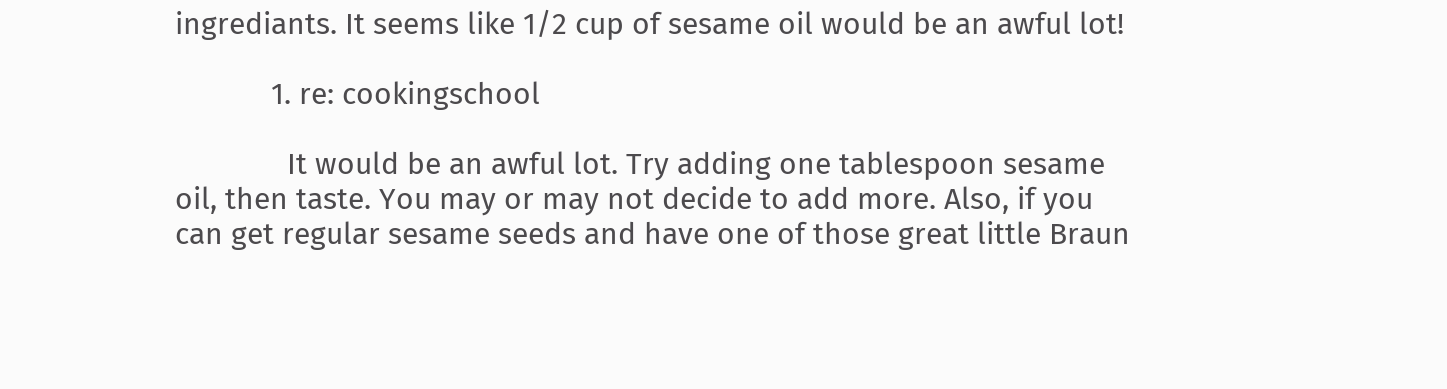ingrediants. It seems like 1/2 cup of sesame oil would be an awful lot!

            1. re: cookingschool

              It would be an awful lot. Try adding one tablespoon sesame oil, then taste. You may or may not decide to add more. Also, if you can get regular sesame seeds and have one of those great little Braun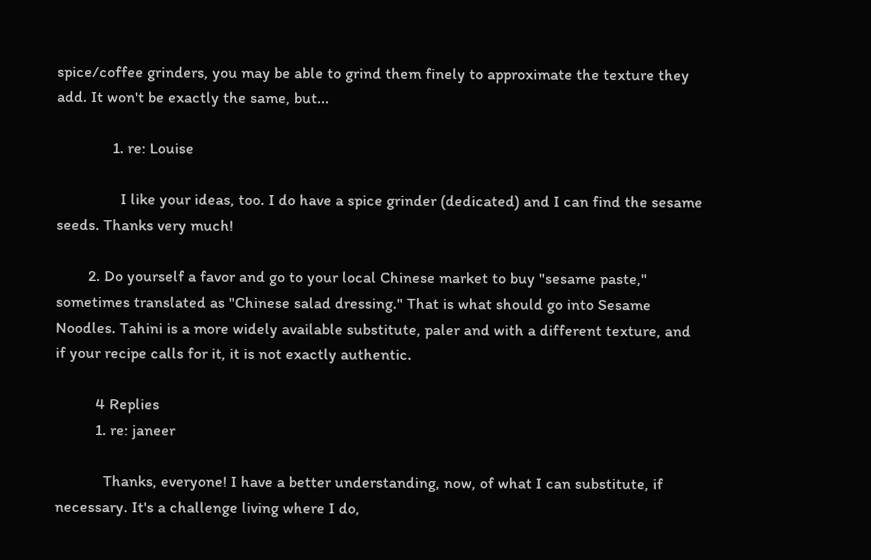spice/coffee grinders, you may be able to grind them finely to approximate the texture they add. It won't be exactly the same, but...

              1. re: Louise

                I like your ideas, too. I do have a spice grinder (dedicated) and I can find the sesame seeds. Thanks very much!

        2. Do yourself a favor and go to your local Chinese market to buy "sesame paste," sometimes translated as "Chinese salad dressing." That is what should go into Sesame Noodles. Tahini is a more widely available substitute, paler and with a different texture, and if your recipe calls for it, it is not exactly authentic.

          4 Replies
          1. re: janeer

            Thanks, everyone! I have a better understanding, now, of what I can substitute, if necessary. It's a challenge living where I do,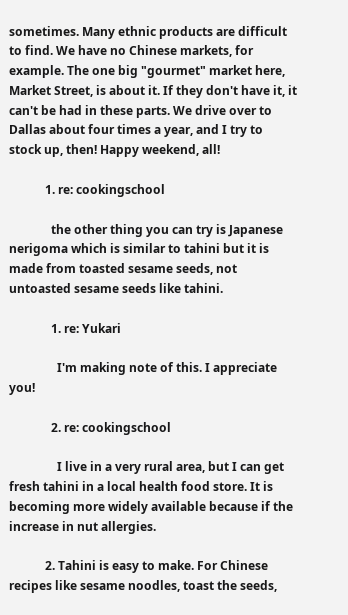sometimes. Many ethnic products are difficult to find. We have no Chinese markets, for example. The one big "gourmet" market here, Market Street, is about it. If they don't have it, it can't be had in these parts. We drive over to Dallas about four times a year, and I try to stock up, then! Happy weekend, all!

            1. re: cookingschool

              the other thing you can try is Japanese nerigoma which is similar to tahini but it is made from toasted sesame seeds, not untoasted sesame seeds like tahini.

              1. re: Yukari

                I'm making note of this. I appreciate you!

              2. re: cookingschool

                I live in a very rural area, but I can get fresh tahini in a local health food store. It is becoming more widely available because if the increase in nut allergies.

            2. Tahini is easy to make. For Chinese recipes like sesame noodles, toast the seeds,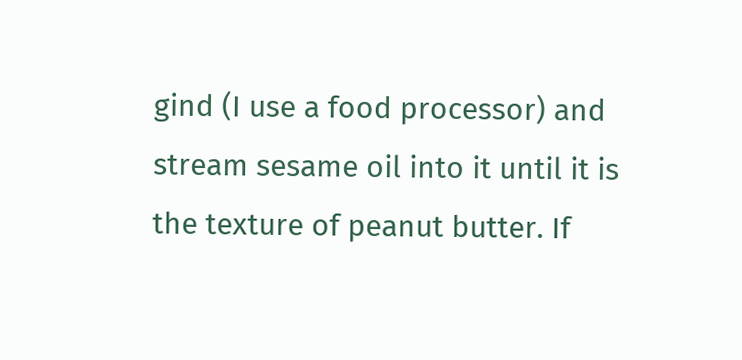gind (I use a food processor) and stream sesame oil into it until it is the texture of peanut butter. If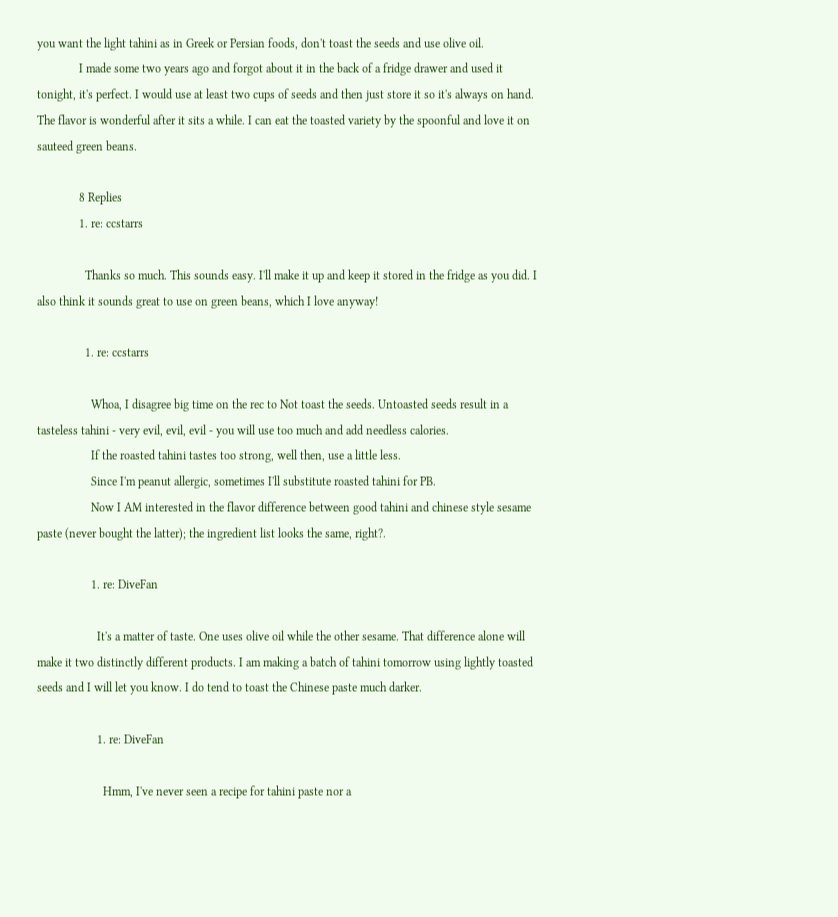you want the light tahini as in Greek or Persian foods, don't toast the seeds and use olive oil.
              I made some two years ago and forgot about it in the back of a fridge drawer and used it tonight, it's perfect. I would use at least two cups of seeds and then just store it so it's always on hand. The flavor is wonderful after it sits a while. I can eat the toasted variety by the spoonful and love it on sauteed green beans.

              8 Replies
              1. re: ccstarrs

                Thanks so much. This sounds easy. I'll make it up and keep it stored in the fridge as you did. I also think it sounds great to use on green beans, which I love anyway!

                1. re: ccstarrs

                  Whoa, I disagree big time on the rec to Not toast the seeds. Untoasted seeds result in a tasteless tahini - very evil, evil, evil - you will use too much and add needless calories.
                  If the roasted tahini tastes too strong, well then, use a little less.
                  Since I'm peanut allergic, sometimes I'll substitute roasted tahini for PB.
                  Now I AM interested in the flavor difference between good tahini and chinese style sesame paste (never bought the latter); the ingredient list looks the same, right?.

                  1. re: DiveFan

                    It's a matter of taste. One uses olive oil while the other sesame. That difference alone will make it two distinctly different products. I am making a batch of tahini tomorrow using lightly toasted seeds and I will let you know. I do tend to toast the Chinese paste much darker.

                    1. re: DiveFan

                      Hmm, I've never seen a recipe for tahini paste nor a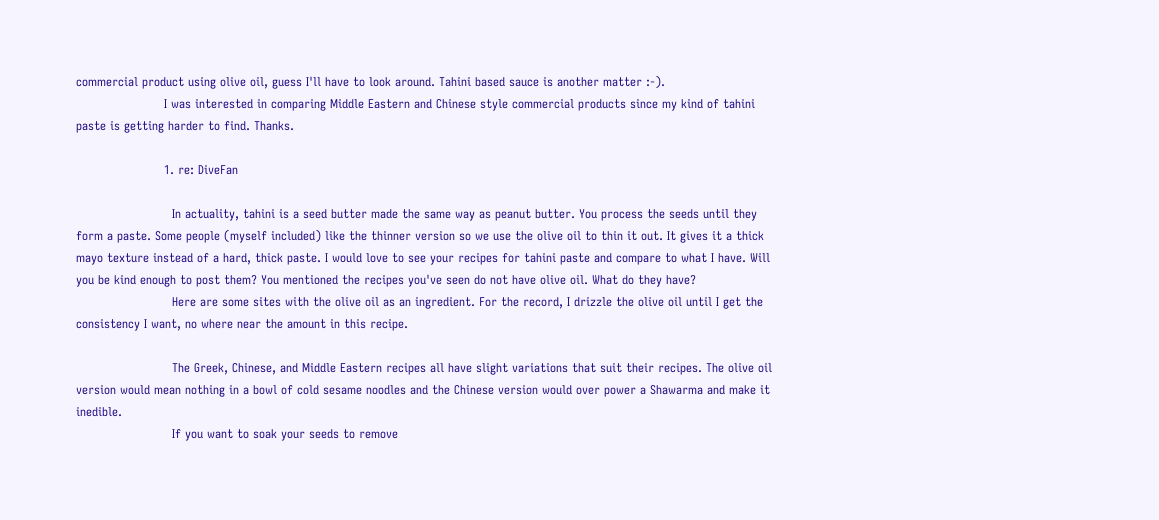commercial product using olive oil, guess I'll have to look around. Tahini based sauce is another matter :-).
                      I was interested in comparing Middle Eastern and Chinese style commercial products since my kind of tahini paste is getting harder to find. Thanks.

                      1. re: DiveFan

                        In actuality, tahini is a seed butter made the same way as peanut butter. You process the seeds until they form a paste. Some people (myself included) like the thinner version so we use the olive oil to thin it out. It gives it a thick mayo texture instead of a hard, thick paste. I would love to see your recipes for tahini paste and compare to what I have. Will you be kind enough to post them? You mentioned the recipes you've seen do not have olive oil. What do they have?
                        Here are some sites with the olive oil as an ingredient. For the record, I drizzle the olive oil until I get the consistency I want, no where near the amount in this recipe.

                        The Greek, Chinese, and Middle Eastern recipes all have slight variations that suit their recipes. The olive oil version would mean nothing in a bowl of cold sesame noodles and the Chinese version would over power a Shawarma and make it inedible.
                        If you want to soak your seeds to remove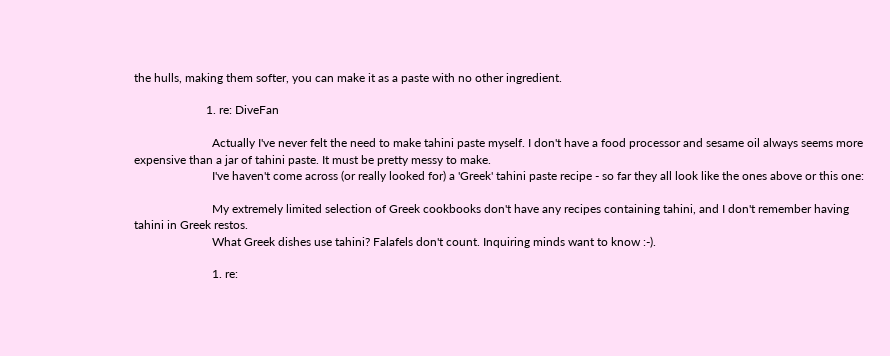the hulls, making them softer, you can make it as a paste with no other ingredient.

                        1. re: DiveFan

                          Actually I've never felt the need to make tahini paste myself. I don't have a food processor and sesame oil always seems more expensive than a jar of tahini paste. It must be pretty messy to make.
                          I've haven't come across (or really looked for) a 'Greek' tahini paste recipe - so far they all look like the ones above or this one:

                          My extremely limited selection of Greek cookbooks don't have any recipes containing tahini, and I don't remember having tahini in Greek restos.
                          What Greek dishes use tahini? Falafels don't count. Inquiring minds want to know :-).

                          1. re: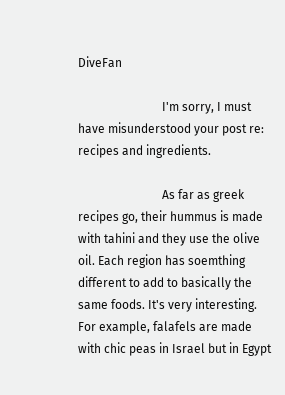DiveFan

                            I'm sorry, I must have misunderstood your post re: recipes and ingredients.

                            As far as greek recipes go, their hummus is made with tahini and they use the olive oil. Each region has soemthing different to add to basically the same foods. It's very interesting. For example, falafels are made with chic peas in Israel but in Egypt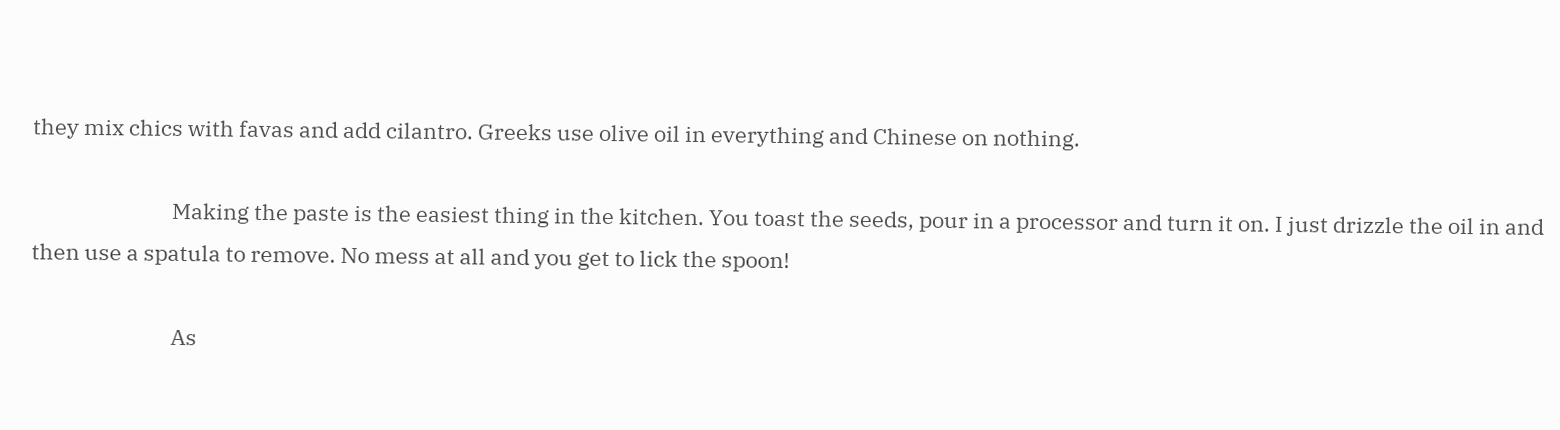they mix chics with favas and add cilantro. Greeks use olive oil in everything and Chinese on nothing.

                            Making the paste is the easiest thing in the kitchen. You toast the seeds, pour in a processor and turn it on. I just drizzle the oil in and then use a spatula to remove. No mess at all and you get to lick the spoon!

                            As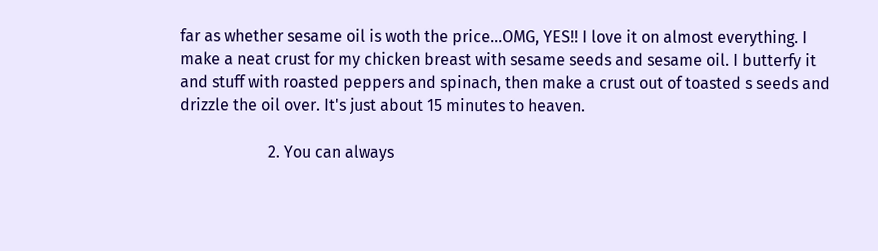far as whether sesame oil is woth the price...OMG, YES!! I love it on almost everything. I make a neat crust for my chicken breast with sesame seeds and sesame oil. I butterfy it and stuff with roasted peppers and spinach, then make a crust out of toasted s seeds and drizzle the oil over. It's just about 15 minutes to heaven.

                      2. You can always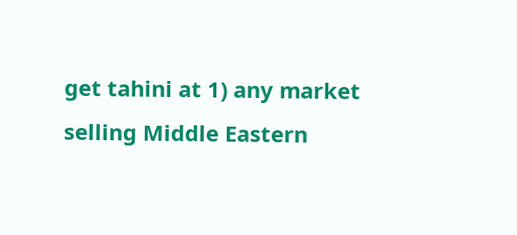get tahini at 1) any market selling Middle Eastern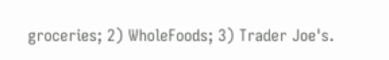groceries; 2) WholeFoods; 3) Trader Joe's.